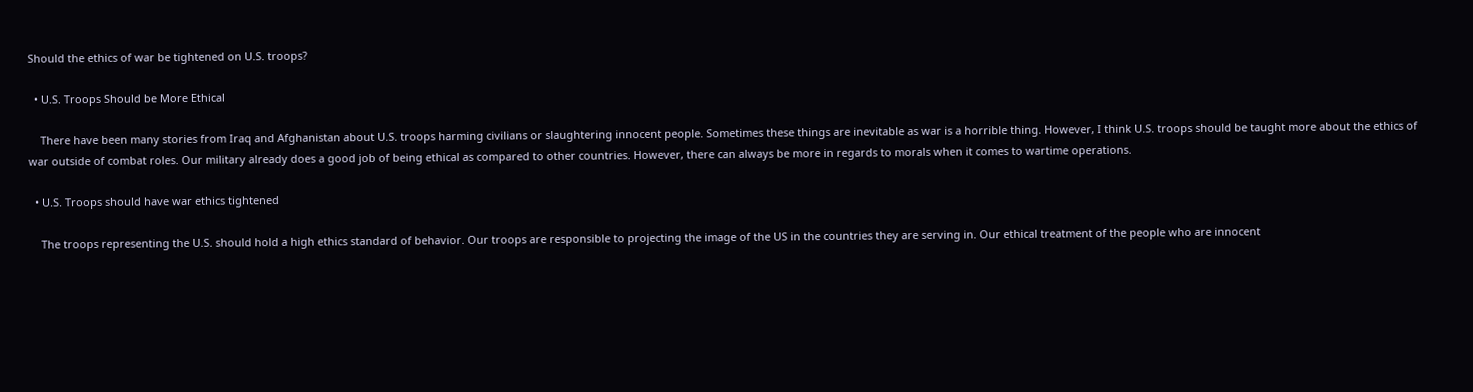Should the ethics of war be tightened on U.S. troops?

  • U.S. Troops Should be More Ethical

    There have been many stories from Iraq and Afghanistan about U.S. troops harming civilians or slaughtering innocent people. Sometimes these things are inevitable as war is a horrible thing. However, I think U.S. troops should be taught more about the ethics of war outside of combat roles. Our military already does a good job of being ethical as compared to other countries. However, there can always be more in regards to morals when it comes to wartime operations.

  • U.S. Troops should have war ethics tightened

    The troops representing the U.S. should hold a high ethics standard of behavior. Our troops are responsible to projecting the image of the US in the countries they are serving in. Our ethical treatment of the people who are innocent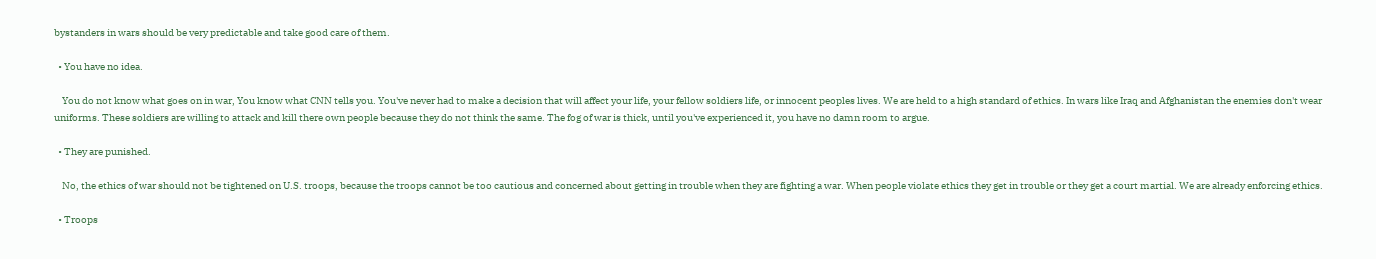bystanders in wars should be very predictable and take good care of them.

  • You have no idea.

    You do not know what goes on in war, You know what CNN tells you. You've never had to make a decision that will affect your life, your fellow soldiers life, or innocent peoples lives. We are held to a high standard of ethics. In wars like Iraq and Afghanistan the enemies don't wear uniforms. These soldiers are willing to attack and kill there own people because they do not think the same. The fog of war is thick, until you've experienced it, you have no damn room to argue.

  • They are punished.

    No, the ethics of war should not be tightened on U.S. troops, because the troops cannot be too cautious and concerned about getting in trouble when they are fighting a war. When people violate ethics they get in trouble or they get a court martial. We are already enforcing ethics.

  • Troops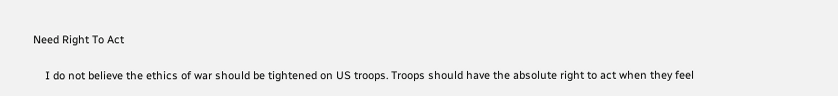Need Right To Act

    I do not believe the ethics of war should be tightened on US troops. Troops should have the absolute right to act when they feel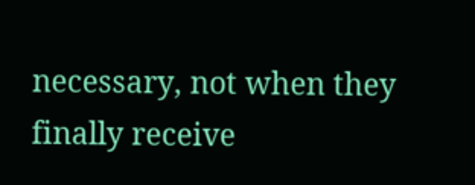necessary, not when they finally receive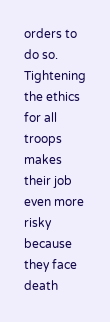orders to do so. Tightening the ethics for all troops makes their job even more risky because they face death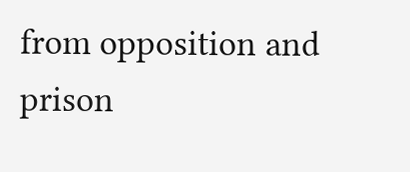from opposition and prison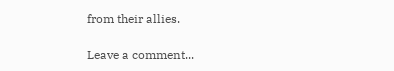from their allies.

Leave a comment...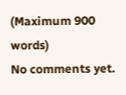(Maximum 900 words)
No comments yet.